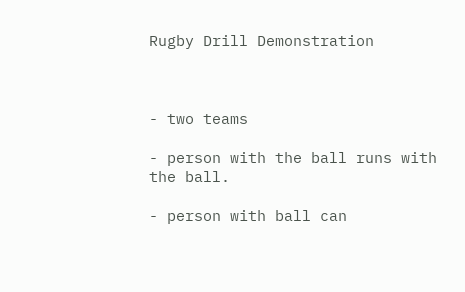Rugby Drill Demonstration



- two teams

- person with the ball runs with the ball.

- person with ball can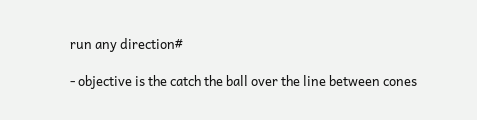run any direction#

- objective is the catch the ball over the line between cones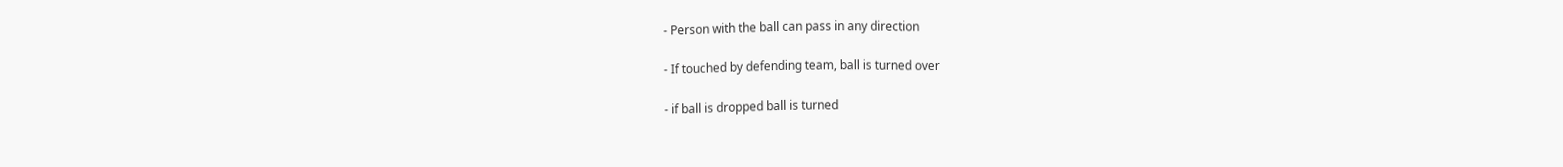- Person with the ball can pass in any direction

- If touched by defending team, ball is turned over

- if ball is dropped ball is turned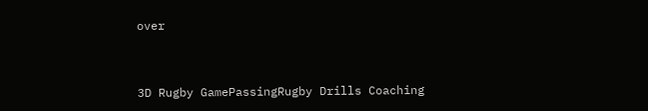over



3D Rugby GamePassingRugby Drills Coaching